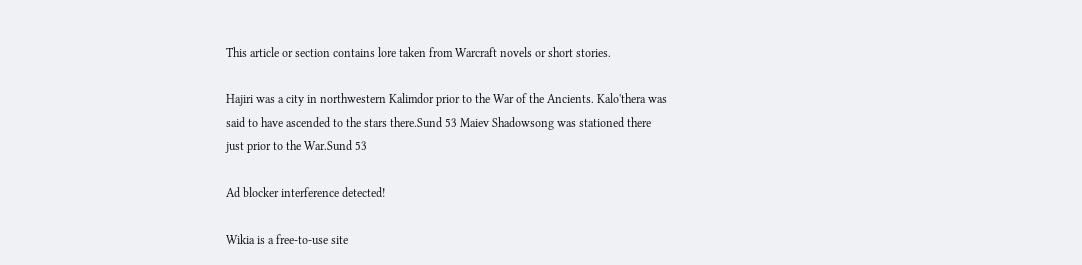This article or section contains lore taken from Warcraft novels or short stories.

Hajiri was a city in northwestern Kalimdor prior to the War of the Ancients. Kalo'thera was said to have ascended to the stars there.Sund 53 Maiev Shadowsong was stationed there just prior to the War.Sund 53

Ad blocker interference detected!

Wikia is a free-to-use site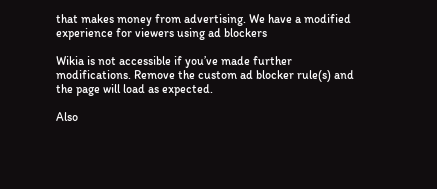that makes money from advertising. We have a modified experience for viewers using ad blockers

Wikia is not accessible if you’ve made further modifications. Remove the custom ad blocker rule(s) and the page will load as expected.

Also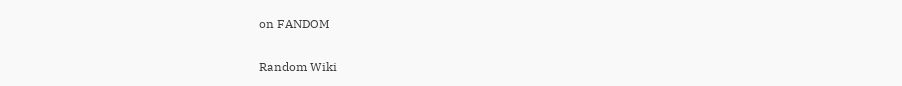on FANDOM

Random Wiki